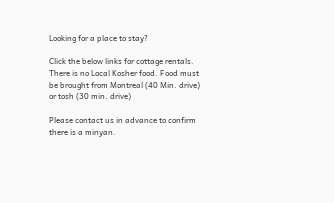Looking for a place to stay?

Click the below links for cottage rentals. There is no Local Kosher food. Food must be brought from Montreal (40 Min. drive) or tosh (30 min. drive)

Please contact us in advance to confirm there is a minyan.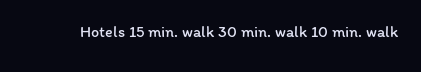Hotels 15 min. walk 30 min. walk 10 min. walk